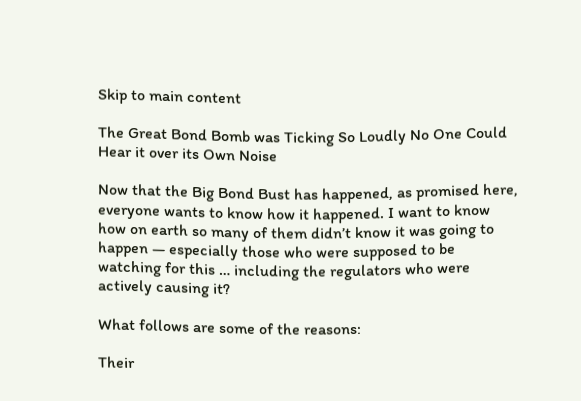Skip to main content

The Great Bond Bomb was Ticking So Loudly No One Could Hear it over its Own Noise

Now that the Big Bond Bust has happened, as promised here, everyone wants to know how it happened. I want to know how on earth so many of them didn’t know it was going to happen — especially those who were supposed to be watching for this … including the regulators who were actively causing it?

What follows are some of the reasons:

Their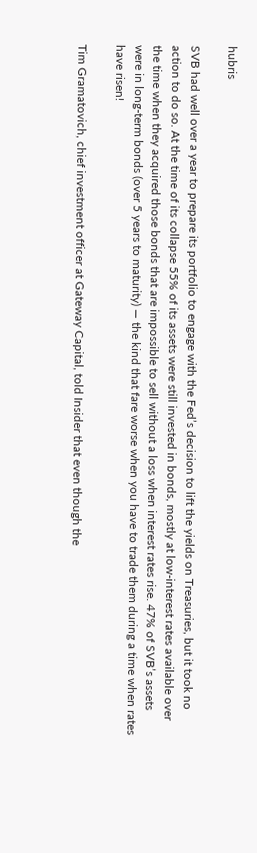hubris

SVB had well over a year to prepare its portfolio to engage with the Fed’s decision to lift the yields on Treasuries, but it took no action to do so. At the time of its collapse 55% of its assets were still invested in bonds, mostly at low-interest rates available over the time when they acquired those bonds that are impossible to sell without a loss when interest rates rise. 47% of SVB’s assets were in long-term bonds (over 5 years to maturity) — the kind that fare worse when you have to trade them during a time when rates have risen!

Tim Gramatovich, chief investment officer at Gateway Capital, told Insider that even though the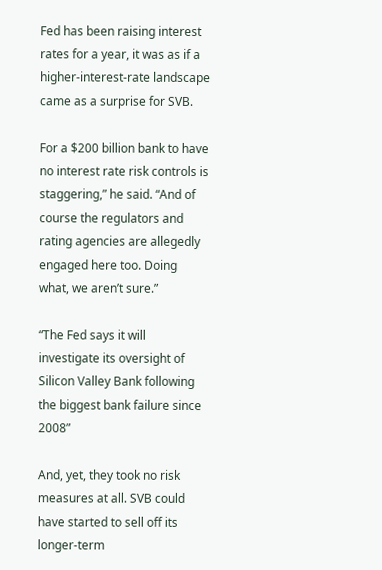Fed has been raising interest rates for a year, it was as if a higher-interest-rate landscape came as a surprise for SVB.

For a $200 billion bank to have no interest rate risk controls is staggering,” he said. “And of course the regulators and rating agencies are allegedly engaged here too. Doing what, we aren’t sure.”

“The Fed says it will investigate its oversight of Silicon Valley Bank following the biggest bank failure since 2008”

And, yet, they took no risk measures at all. SVB could have started to sell off its longer-term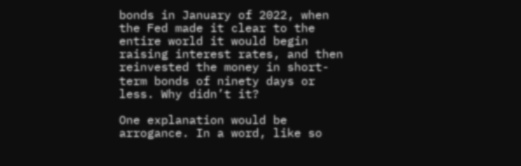bonds in January of 2022, when the Fed made it clear to the entire world it would begin raising interest rates, and then reinvested the money in short-term bonds of ninety days or less. Why didn’t it?

One explanation would be arrogance. In a word, like so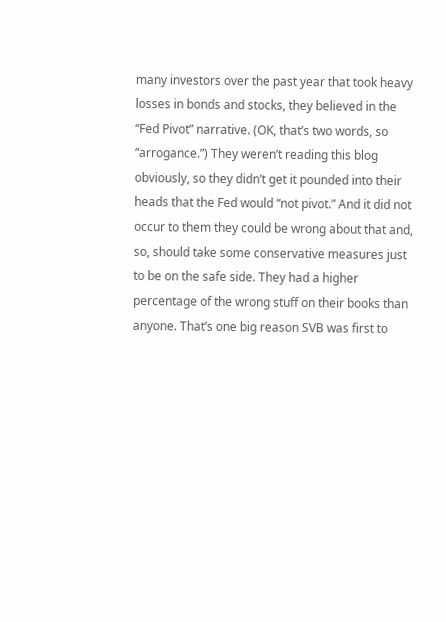many investors over the past year that took heavy losses in bonds and stocks, they believed in the “Fed Pivot” narrative. (OK, that’s two words, so “arrogance.”) They weren’t reading this blog obviously, so they didn’t get it pounded into their heads that the Fed would “not pivot.” And it did not occur to them they could be wrong about that and, so, should take some conservative measures just to be on the safe side. They had a higher percentage of the wrong stuff on their books than anyone. That’s one big reason SVB was first to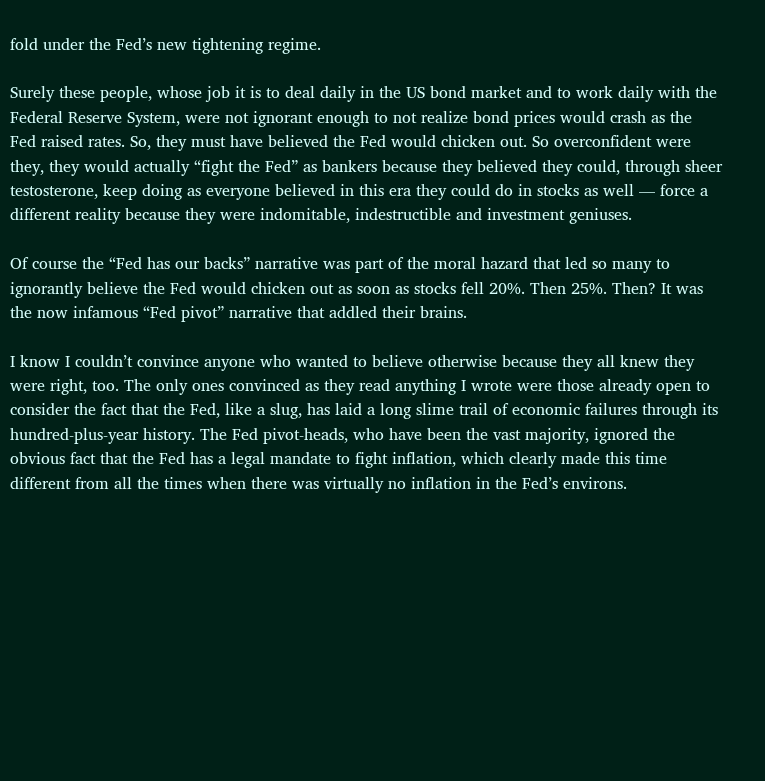fold under the Fed’s new tightening regime.

Surely these people, whose job it is to deal daily in the US bond market and to work daily with the Federal Reserve System, were not ignorant enough to not realize bond prices would crash as the Fed raised rates. So, they must have believed the Fed would chicken out. So overconfident were they, they would actually “fight the Fed” as bankers because they believed they could, through sheer testosterone, keep doing as everyone believed in this era they could do in stocks as well — force a different reality because they were indomitable, indestructible and investment geniuses.

Of course the “Fed has our backs” narrative was part of the moral hazard that led so many to ignorantly believe the Fed would chicken out as soon as stocks fell 20%. Then 25%. Then? It was the now infamous “Fed pivot” narrative that addled their brains.

I know I couldn’t convince anyone who wanted to believe otherwise because they all knew they were right, too. The only ones convinced as they read anything I wrote were those already open to consider the fact that the Fed, like a slug, has laid a long slime trail of economic failures through its hundred-plus-year history. The Fed pivot-heads, who have been the vast majority, ignored the obvious fact that the Fed has a legal mandate to fight inflation, which clearly made this time different from all the times when there was virtually no inflation in the Fed’s environs.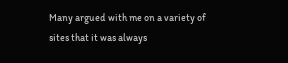Many argued with me on a variety of sites that it was always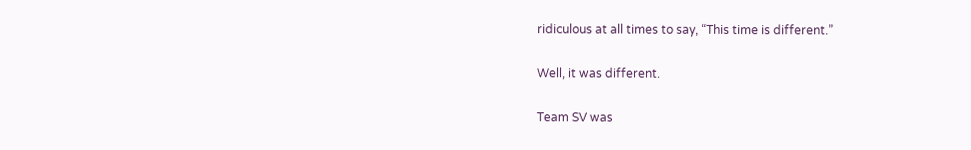ridiculous at all times to say, “This time is different.”

Well, it was different.

Team SV was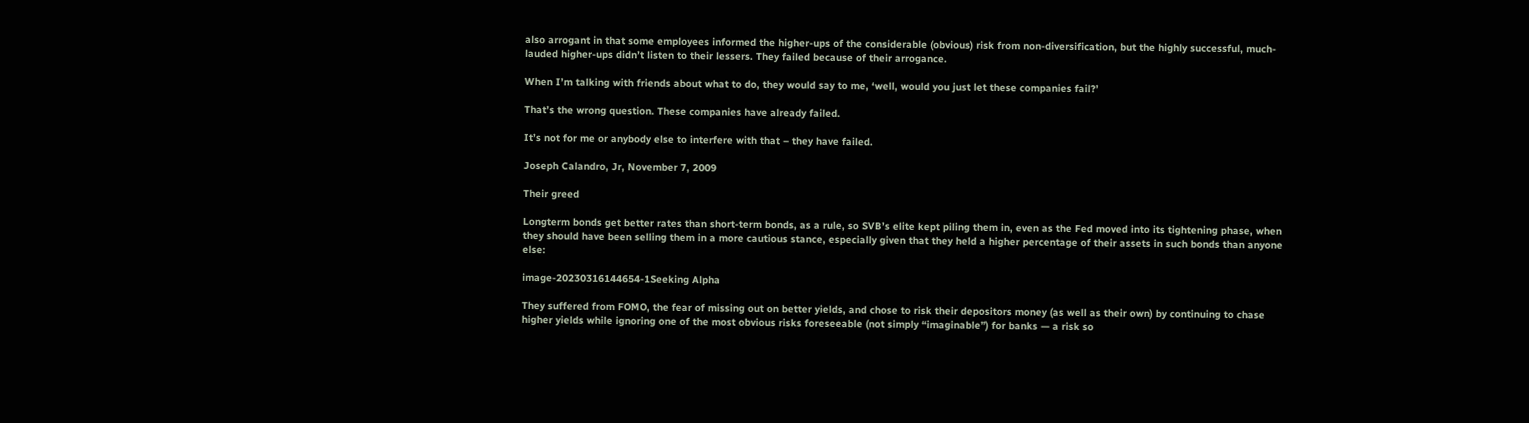also arrogant in that some employees informed the higher-ups of the considerable (obvious) risk from non-diversification, but the highly successful, much-lauded higher-ups didn’t listen to their lessers. They failed because of their arrogance.

When I’m talking with friends about what to do, they would say to me, ‘well, would you just let these companies fail?’

That’s the wrong question. These companies have already failed.

It’s not for me or anybody else to interfere with that – they have failed.

Joseph Calandro, Jr, November 7, 2009

Their greed

Longterm bonds get better rates than short-term bonds, as a rule, so SVB’s elite kept piling them in, even as the Fed moved into its tightening phase, when they should have been selling them in a more cautious stance, especially given that they held a higher percentage of their assets in such bonds than anyone else:

image-20230316144654-1Seeking Alpha

They suffered from FOMO, the fear of missing out on better yields, and chose to risk their depositors money (as well as their own) by continuing to chase higher yields while ignoring one of the most obvious risks foreseeable (not simply “imaginable”) for banks — a risk so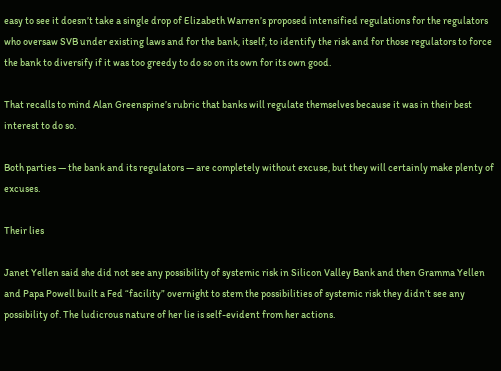easy to see it doesn’t take a single drop of Elizabeth Warren’s proposed intensified regulations for the regulators who oversaw SVB under existing laws and for the bank, itself, to identify the risk and for those regulators to force the bank to diversify if it was too greedy to do so on its own for its own good.

That recalls to mind Alan Greenspine’s rubric that banks will regulate themselves because it was in their best interest to do so.

Both parties — the bank and its regulators — are completely without excuse, but they will certainly make plenty of excuses.

Their lies

Janet Yellen said she did not see any possibility of systemic risk in Silicon Valley Bank and then Gramma Yellen and Papa Powell built a Fed “facility” overnight to stem the possibilities of systemic risk they didn’t see any possibility of. The ludicrous nature of her lie is self-evident from her actions.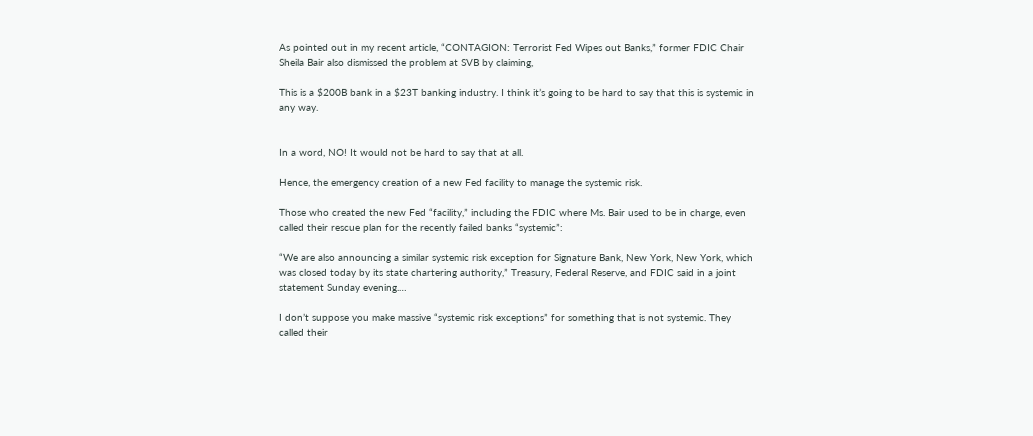As pointed out in my recent article, “CONTAGION: Terrorist Fed Wipes out Banks,” former FDIC Chair Sheila Bair also dismissed the problem at SVB by claiming,

This is a $200B bank in a $23T banking industry. I think it’s going to be hard to say that this is systemic in any way.


In a word, NO! It would not be hard to say that at all.

Hence, the emergency creation of a new Fed facility to manage the systemic risk.

Those who created the new Fed “facility,” including the FDIC where Ms. Bair used to be in charge, even called their rescue plan for the recently failed banks “systemic”:

“We are also announcing a similar systemic risk exception for Signature Bank, New York, New York, which was closed today by its state chartering authority,” Treasury, Federal Reserve, and FDIC said in a joint statement Sunday evening.…

I don’t suppose you make massive “systemic risk exceptions” for something that is not systemic. They called their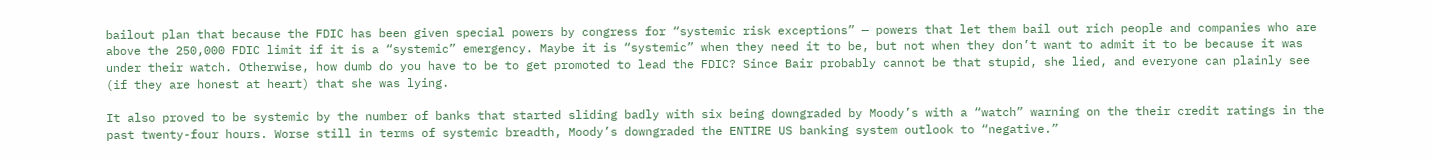bailout plan that because the FDIC has been given special powers by congress for “systemic risk exceptions” — powers that let them bail out rich people and companies who are above the 250,000 FDIC limit if it is a “systemic” emergency. Maybe it is “systemic” when they need it to be, but not when they don’t want to admit it to be because it was under their watch. Otherwise, how dumb do you have to be to get promoted to lead the FDIC? Since Bair probably cannot be that stupid, she lied, and everyone can plainly see (if they are honest at heart) that she was lying.

It also proved to be systemic by the number of banks that started sliding badly with six being downgraded by Moody’s with a “watch” warning on the their credit ratings in the past twenty-four hours. Worse still in terms of systemic breadth, Moody’s downgraded the ENTIRE US banking system outlook to “negative.”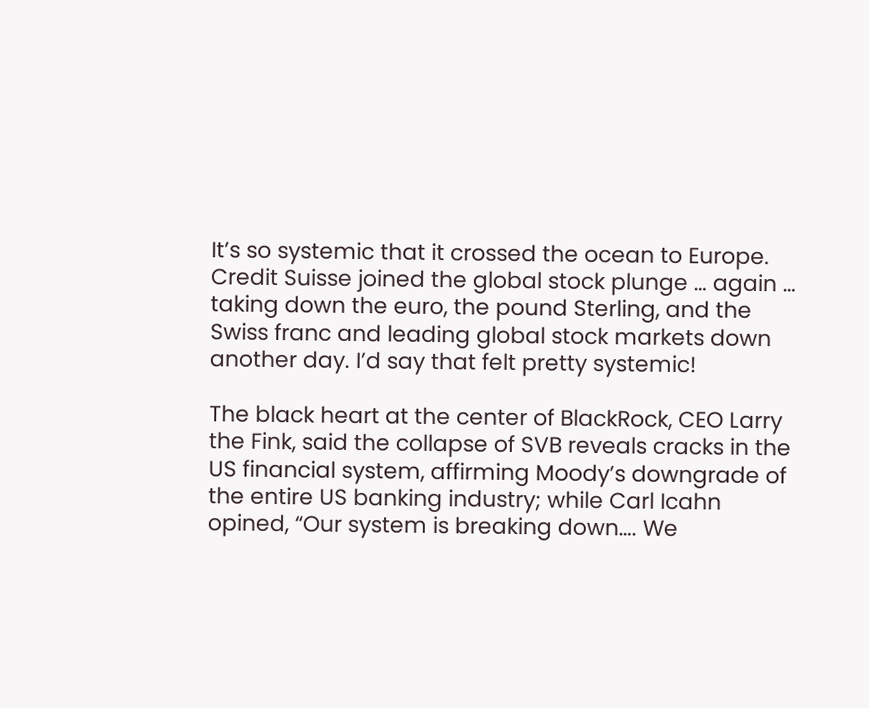It’s so systemic that it crossed the ocean to Europe. Credit Suisse joined the global stock plunge … again … taking down the euro, the pound Sterling, and the Swiss franc and leading global stock markets down another day. I’d say that felt pretty systemic!

The black heart at the center of BlackRock, CEO Larry the Fink, said the collapse of SVB reveals cracks in the US financial system, affirming Moody’s downgrade of the entire US banking industry; while Carl Icahn opined, “Our system is breaking down…. We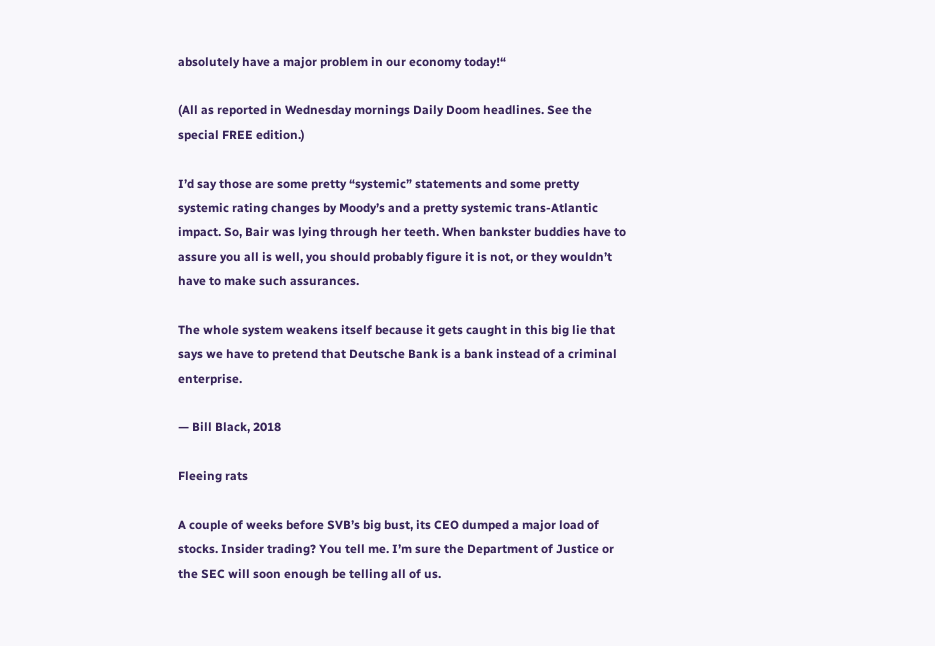absolutely have a major problem in our economy today!“

(All as reported in Wednesday mornings Daily Doom headlines. See the special FREE edition.)

I’d say those are some pretty “systemic” statements and some pretty systemic rating changes by Moody’s and a pretty systemic trans-Atlantic impact. So, Bair was lying through her teeth. When bankster buddies have to assure you all is well, you should probably figure it is not, or they wouldn’t have to make such assurances.

The whole system weakens itself because it gets caught in this big lie that says we have to pretend that Deutsche Bank is a bank instead of a criminal enterprise.

— Bill Black, 2018

Fleeing rats

A couple of weeks before SVB’s big bust, its CEO dumped a major load of stocks. Insider trading? You tell me. I’m sure the Department of Justice or the SEC will soon enough be telling all of us.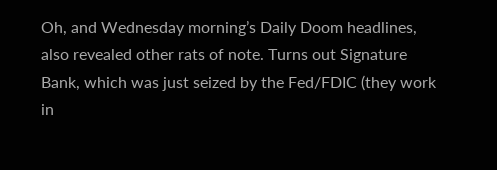Oh, and Wednesday morning’s Daily Doom headlines, also revealed other rats of note. Turns out Signature Bank, which was just seized by the Fed/FDIC (they work in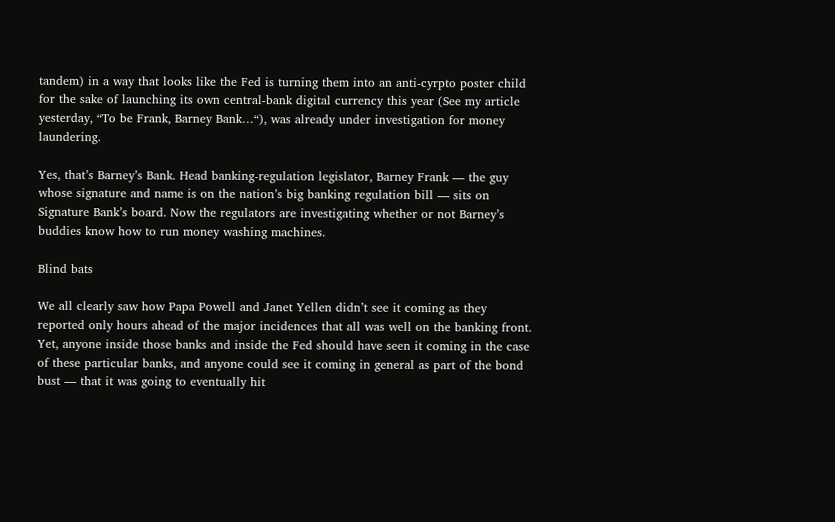tandem) in a way that looks like the Fed is turning them into an anti-cyrpto poster child for the sake of launching its own central-bank digital currency this year (See my article yesterday, “To be Frank, Barney Bank…“), was already under investigation for money laundering.

Yes, that’s Barney’s Bank. Head banking-regulation legislator, Barney Frank — the guy whose signature and name is on the nation’s big banking regulation bill — sits on Signature Bank’s board. Now the regulators are investigating whether or not Barney’s buddies know how to run money washing machines.

Blind bats

We all clearly saw how Papa Powell and Janet Yellen didn’t see it coming as they reported only hours ahead of the major incidences that all was well on the banking front. Yet, anyone inside those banks and inside the Fed should have seen it coming in the case of these particular banks, and anyone could see it coming in general as part of the bond bust — that it was going to eventually hit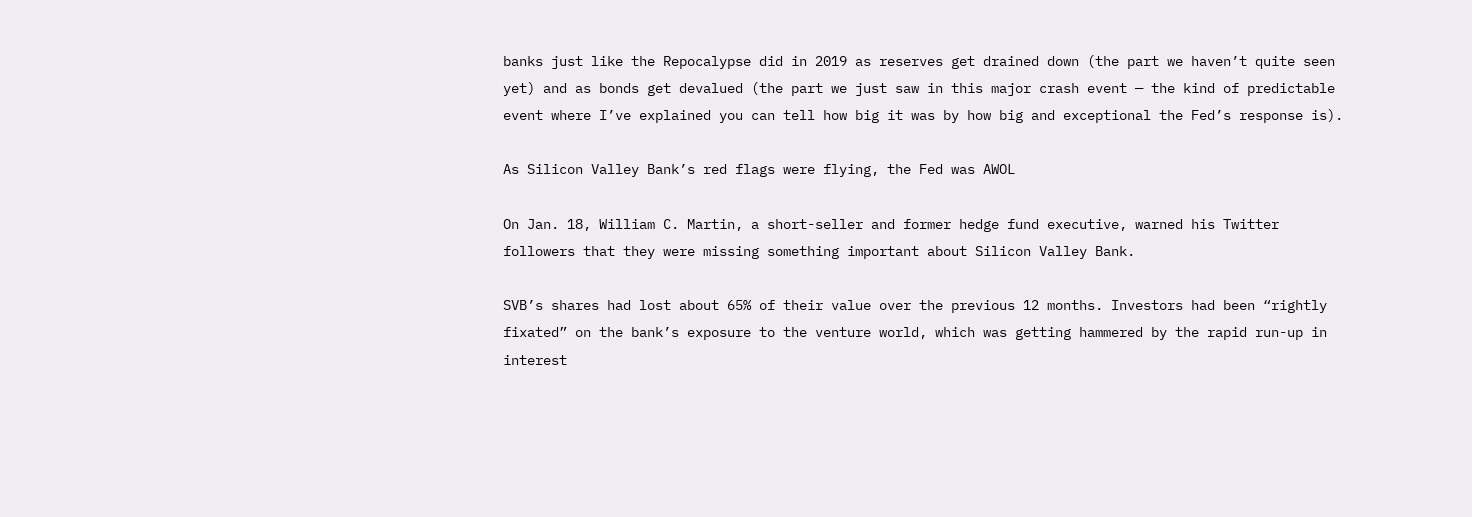banks just like the Repocalypse did in 2019 as reserves get drained down (the part we haven’t quite seen yet) and as bonds get devalued (the part we just saw in this major crash event — the kind of predictable event where I’ve explained you can tell how big it was by how big and exceptional the Fed’s response is).

As Silicon Valley Bank’s red flags were flying, the Fed was AWOL

On Jan. 18, William C. Martin, a short-seller and former hedge fund executive, warned his Twitter followers that they were missing something important about Silicon Valley Bank.

SVB’s shares had lost about 65% of their value over the previous 12 months. Investors had been “rightly fixated” on the bank’s exposure to the venture world, which was getting hammered by the rapid run-up in interest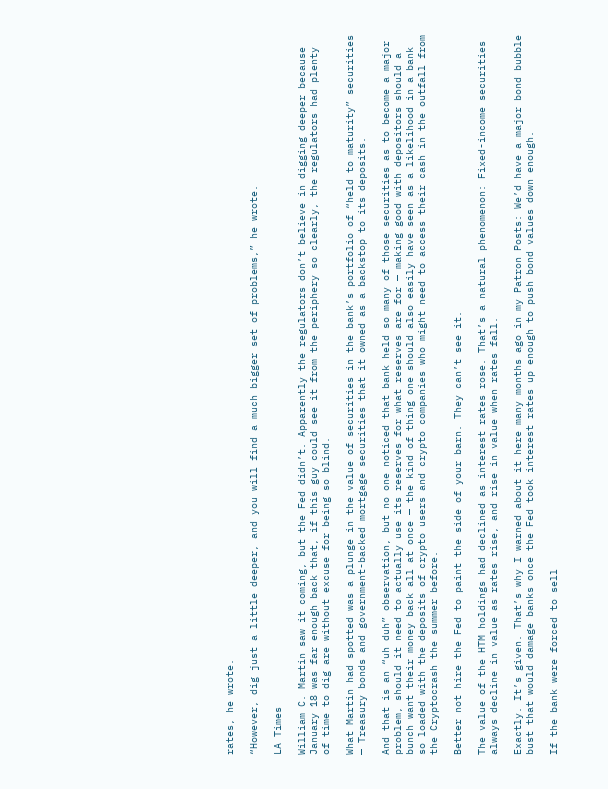rates, he wrote.

“However, dig just a little deeper, and you will find a much bigger set of problems,” he wrote.

LA Times

William C. Martin saw it coming, but the Fed didn’t. Apparently the regulators don’t believe in digging deeper because January 18 was far enough back that, if this guy could see it from the periphery so clearly, the regulators had plenty of time to dig are without excuse for being so blind.

What Martin had spotted was a plunge in the value of securities in the bank’s portfolio of “held to maturity” securities — Treasury bonds and government-backed mortgage securities that it owned as a backstop to its deposits.

And that is an “uh duh” observation, but no one noticed that bank held so many of those securities as to become a major problem, should it need to actually use its reserves for what reserves are for — making good with depositors should a bunch want their money back all at once — the kind of thing one should also easily have seen as a likelihood in a bank so loaded with the deposits of crypto users and crypto companies who might need to access their cash in the outfall from the Cryptocrash the summer before.

Better not hire the Fed to paint the side of your barn. They can’t see it.

The value of the HTM holdings had declined as interest rates rose. That’s a natural phenomenon: Fixed-income securities always decline in value as rates rise, and rise in value when rates fall.

Exactly. It’s given. That’s why I warned about it here many months ago in my Patron Posts: We’d have a major bond bubble bust that would damage banks once the Fed took interest rates up enough to push bond values down enough.

If the bank were forced to sell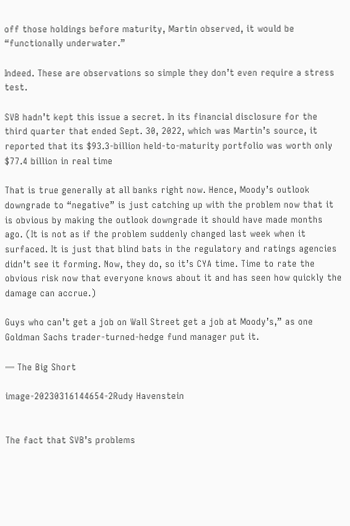off those holdings before maturity, Martin observed, it would be “functionally underwater.”

Indeed. These are observations so simple they don’t even require a stress test.

SVB hadn’t kept this issue a secret. In its financial disclosure for the third quarter that ended Sept. 30, 2022, which was Martin’s source, it reported that its $93.3-billion held-to-maturity portfolio was worth only $77.4 billion in real time

That is true generally at all banks right now. Hence, Moody’s outlook downgrade to “negative” is just catching up with the problem now that it is obvious by making the outlook downgrade it should have made months ago. (It is not as if the problem suddenly changed last week when it surfaced. It is just that blind bats in the regulatory and ratings agencies didn’t see it forming. Now, they do, so it’s CYA time. Time to rate the obvious risk now that everyone knows about it and has seen how quickly the damage can accrue.)

Guys who can’t get a job on Wall Street get a job at Moody’s,” as one Goldman Sachs trader-turned-hedge fund manager put it.

— The Big Short

image-20230316144654-2Rudy Havenstein


The fact that SVB’s problems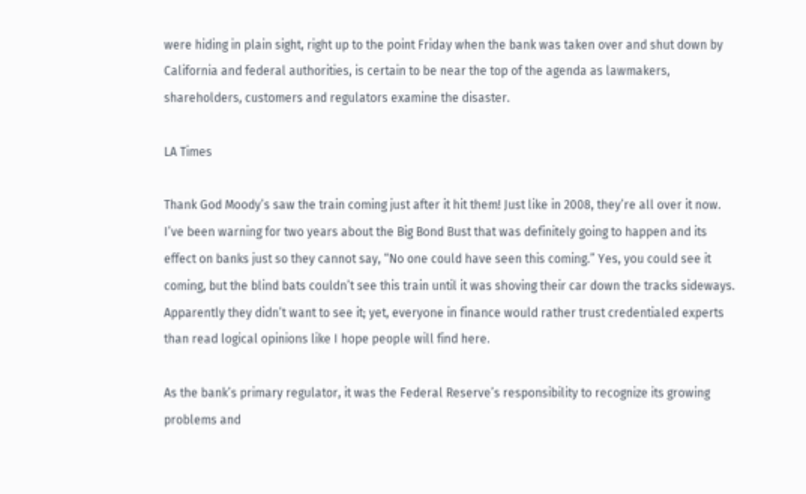were hiding in plain sight, right up to the point Friday when the bank was taken over and shut down by California and federal authorities, is certain to be near the top of the agenda as lawmakers, shareholders, customers and regulators examine the disaster.

LA Times

Thank God Moody’s saw the train coming just after it hit them! Just like in 2008, they’re all over it now. I’ve been warning for two years about the Big Bond Bust that was definitely going to happen and its effect on banks just so they cannot say, “No one could have seen this coming.” Yes, you could see it coming, but the blind bats couldn’t see this train until it was shoving their car down the tracks sideways. Apparently they didn’t want to see it; yet, everyone in finance would rather trust credentialed experts than read logical opinions like I hope people will find here.

As the bank’s primary regulator, it was the Federal Reserve’s responsibility to recognize its growing problems and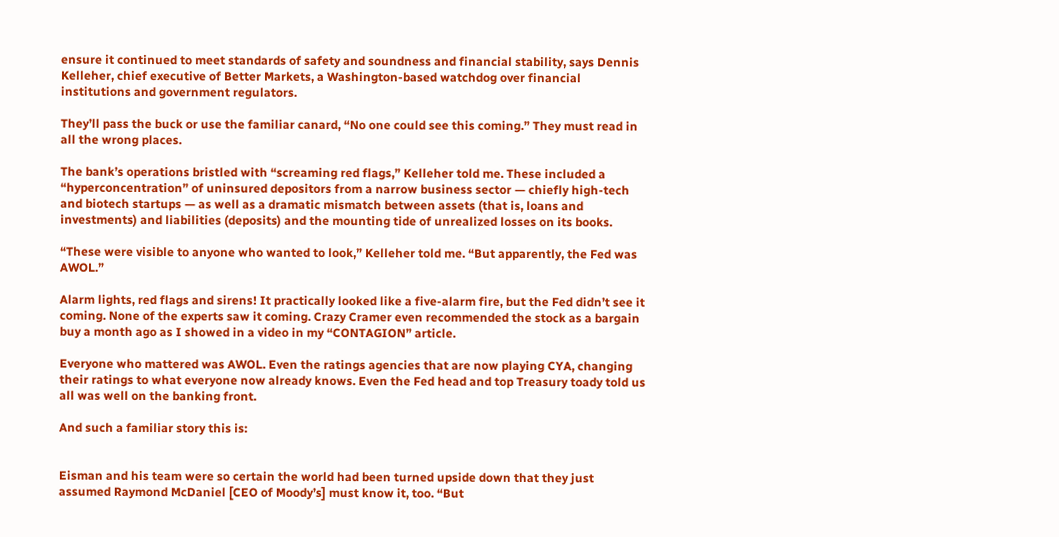ensure it continued to meet standards of safety and soundness and financial stability, says Dennis Kelleher, chief executive of Better Markets, a Washington-based watchdog over financial institutions and government regulators.

They’ll pass the buck or use the familiar canard, “No one could see this coming.” They must read in all the wrong places.

The bank’s operations bristled with “screaming red flags,” Kelleher told me. These included a “hyperconcentration” of uninsured depositors from a narrow business sector — chiefly high-tech and biotech startups — as well as a dramatic mismatch between assets (that is, loans and investments) and liabilities (deposits) and the mounting tide of unrealized losses on its books.

“These were visible to anyone who wanted to look,” Kelleher told me. “But apparently, the Fed was AWOL.”

Alarm lights, red flags and sirens! It practically looked like a five-alarm fire, but the Fed didn’t see it coming. None of the experts saw it coming. Crazy Cramer even recommended the stock as a bargain buy a month ago as I showed in a video in my “CONTAGION” article.

Everyone who mattered was AWOL. Even the ratings agencies that are now playing CYA, changing their ratings to what everyone now already knows. Even the Fed head and top Treasury toady told us all was well on the banking front.

And such a familiar story this is:


Eisman and his team were so certain the world had been turned upside down that they just assumed Raymond McDaniel [CEO of Moody’s] must know it, too. “But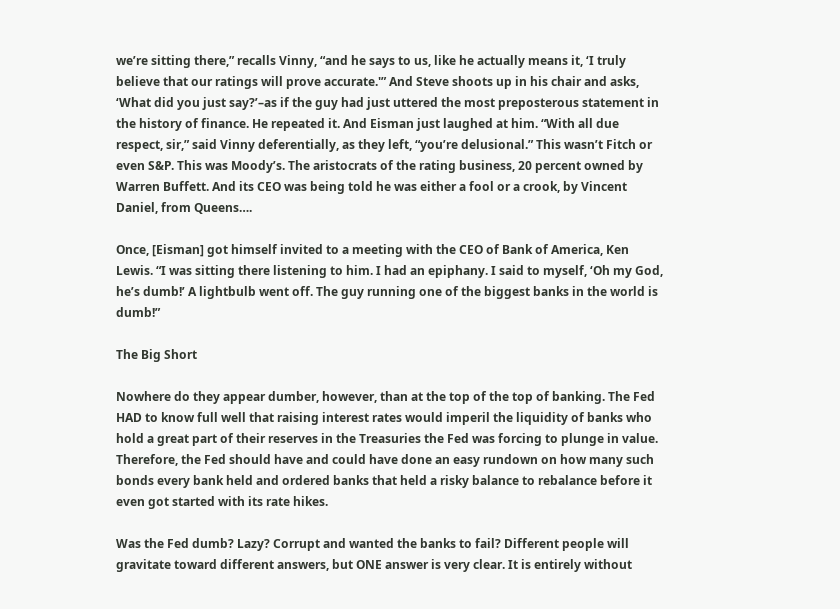we’re sitting there,” recalls Vinny, “and he says to us, like he actually means it, ‘I truly believe that our ratings will prove accurate.'” And Steve shoots up in his chair and asks, ‘What did you just say?’–as if the guy had just uttered the most preposterous statement in the history of finance. He repeated it. And Eisman just laughed at him. “With all due respect, sir,” said Vinny deferentially, as they left, “you’re delusional.” This wasn’t Fitch or even S&P. This was Moody’s. The aristocrats of the rating business, 20 percent owned by Warren Buffett. And its CEO was being told he was either a fool or a crook, by Vincent Daniel, from Queens….

Once, [Eisman] got himself invited to a meeting with the CEO of Bank of America, Ken Lewis. “I was sitting there listening to him. I had an epiphany. I said to myself, ‘Oh my God, he’s dumb!’ A lightbulb went off. The guy running one of the biggest banks in the world is dumb!”

The Big Short

Nowhere do they appear dumber, however, than at the top of the top of banking. The Fed HAD to know full well that raising interest rates would imperil the liquidity of banks who hold a great part of their reserves in the Treasuries the Fed was forcing to plunge in value. Therefore, the Fed should have and could have done an easy rundown on how many such bonds every bank held and ordered banks that held a risky balance to rebalance before it even got started with its rate hikes.

Was the Fed dumb? Lazy? Corrupt and wanted the banks to fail? Different people will gravitate toward different answers, but ONE answer is very clear. It is entirely without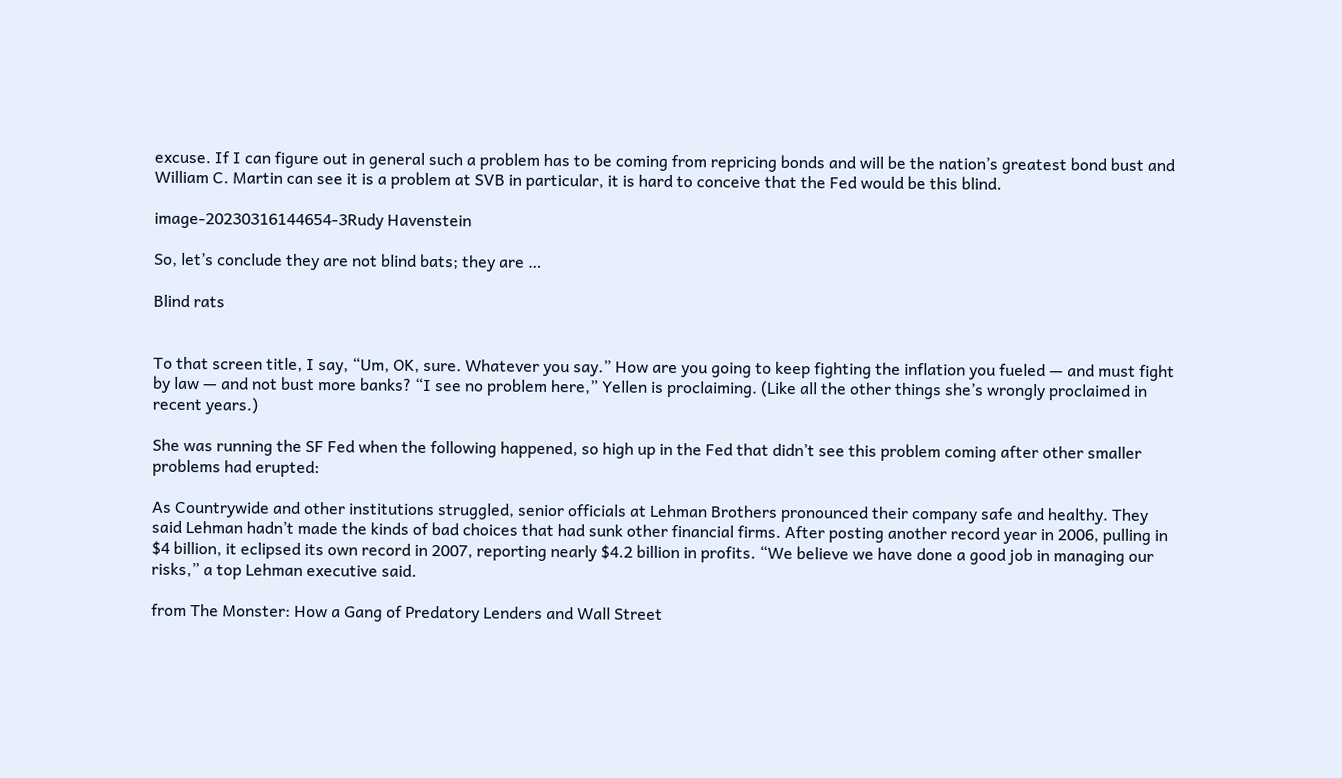excuse. If I can figure out in general such a problem has to be coming from repricing bonds and will be the nation’s greatest bond bust and William C. Martin can see it is a problem at SVB in particular, it is hard to conceive that the Fed would be this blind.

image-20230316144654-3Rudy Havenstein

So, let’s conclude they are not blind bats; they are …

Blind rats


To that screen title, I say, “Um, OK, sure. Whatever you say.” How are you going to keep fighting the inflation you fueled — and must fight by law — and not bust more banks? “I see no problem here,” Yellen is proclaiming. (Like all the other things she’s wrongly proclaimed in recent years.)

She was running the SF Fed when the following happened, so high up in the Fed that didn’t see this problem coming after other smaller problems had erupted:

As Countrywide and other institutions struggled, senior officials at Lehman Brothers pronounced their company safe and healthy. They said Lehman hadn’t made the kinds of bad choices that had sunk other financial firms. After posting another record year in 2006, pulling in $4 billion, it eclipsed its own record in 2007, reporting nearly $4.2 billion in profits. “We believe we have done a good job in managing our risks,” a top Lehman executive said.

from The Monster: How a Gang of Predatory Lenders and Wall Street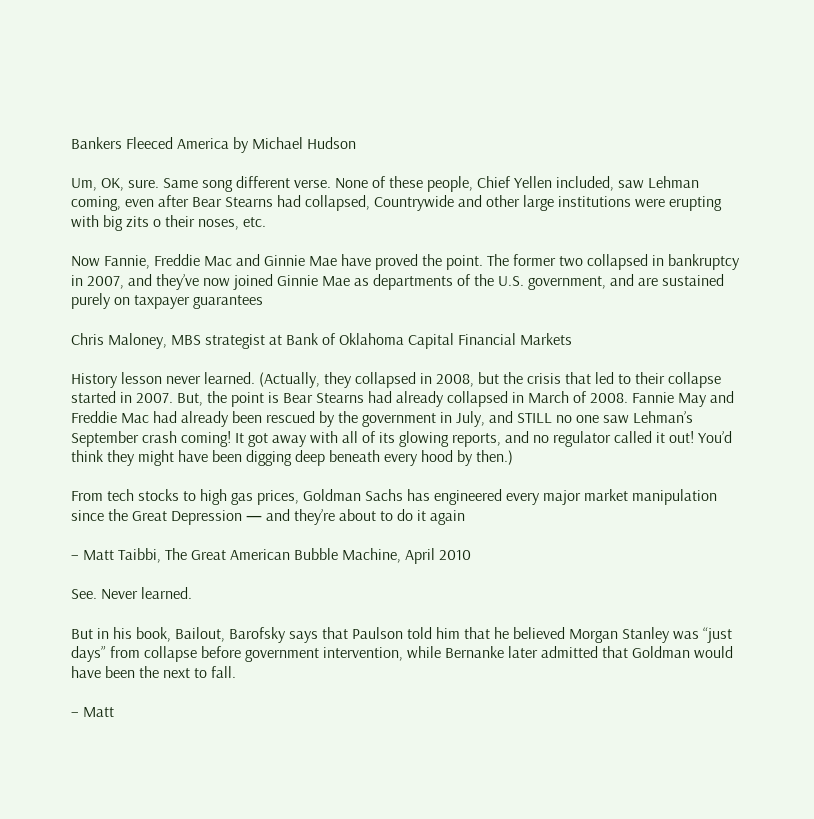Bankers Fleeced America by Michael Hudson

Um, OK, sure. Same song different verse. None of these people, Chief Yellen included, saw Lehman coming, even after Bear Stearns had collapsed, Countrywide and other large institutions were erupting with big zits o their noses, etc.

Now Fannie, Freddie Mac and Ginnie Mae have proved the point. The former two collapsed in bankruptcy in 2007, and they’ve now joined Ginnie Mae as departments of the U.S. government, and are sustained purely on taxpayer guarantees

Chris Maloney, MBS strategist at Bank of Oklahoma Capital Financial Markets

History lesson never learned. (Actually, they collapsed in 2008, but the crisis that led to their collapse started in 2007. But, the point is Bear Stearns had already collapsed in March of 2008. Fannie May and Freddie Mac had already been rescued by the government in July, and STILL no one saw Lehman’s September crash coming! It got away with all of its glowing reports, and no regulator called it out! You’d think they might have been digging deep beneath every hood by then.)

From tech stocks to high gas prices, Goldman Sachs has engineered every major market manipulation since the Great Depression — and they’re about to do it again

– Matt Taibbi, The Great American Bubble Machine, April 2010

See. Never learned.

But in his book, Bailout, Barofsky says that Paulson told him that he believed Morgan Stanley was “just days” from collapse before government intervention, while Bernanke later admitted that Goldman would have been the next to fall.

– Matt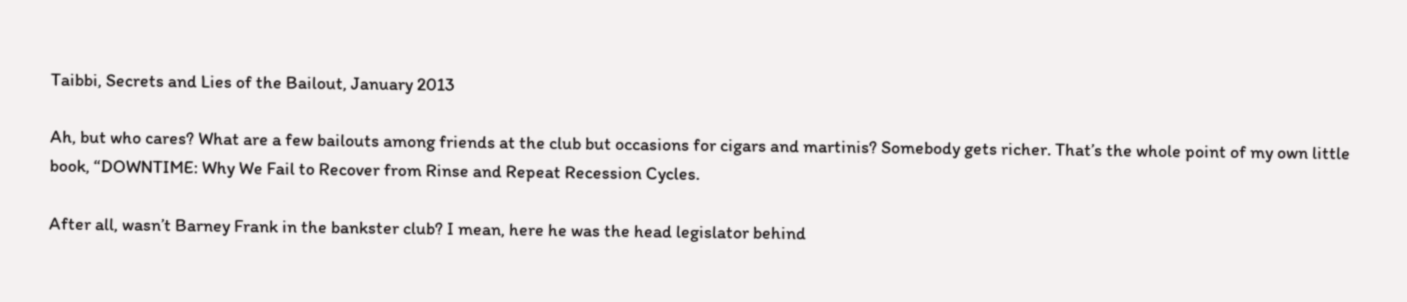Taibbi, Secrets and Lies of the Bailout, January 2013

Ah, but who cares? What are a few bailouts among friends at the club but occasions for cigars and martinis? Somebody gets richer. That’s the whole point of my own little book, “DOWNTIME: Why We Fail to Recover from Rinse and Repeat Recession Cycles.

After all, wasn’t Barney Frank in the bankster club? I mean, here he was the head legislator behind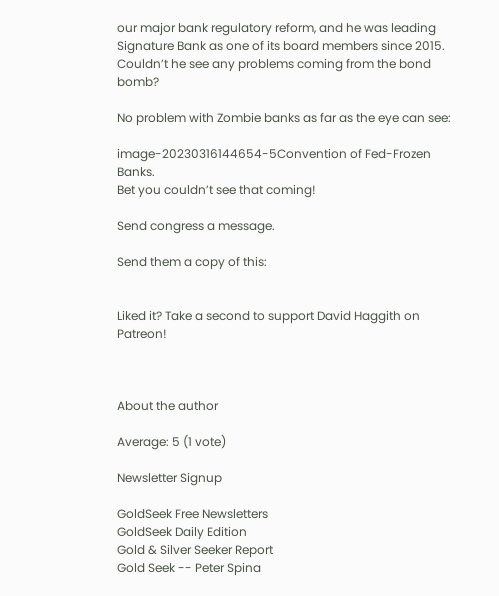our major bank regulatory reform, and he was leading Signature Bank as one of its board members since 2015. Couldn’t he see any problems coming from the bond bomb?

No problem with Zombie banks as far as the eye can see:

image-20230316144654-5Convention of Fed-Frozen Banks.
Bet you couldn’t see that coming!

Send congress a message.

Send them a copy of this:


Liked it? Take a second to support David Haggith on Patreon!



About the author

Average: 5 (1 vote)

Newsletter Signup

GoldSeek Free Newsletters
GoldSeek Daily Edition
Gold & Silver Seeker Report
Gold Seek -- Peter Spina